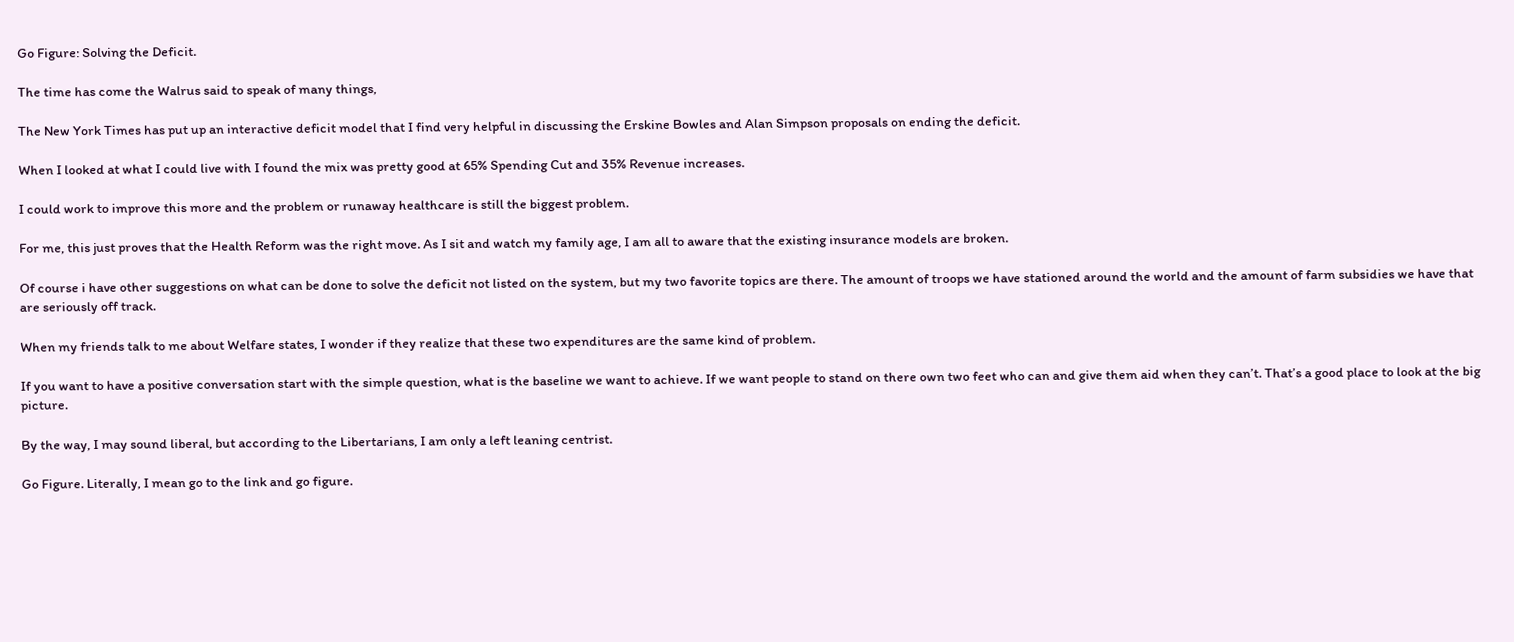Go Figure: Solving the Deficit.

The time has come the Walrus said to speak of many things,

The New York Times has put up an interactive deficit model that I find very helpful in discussing the Erskine Bowles and Alan Simpson proposals on ending the deficit.

When I looked at what I could live with I found the mix was pretty good at 65% Spending Cut and 35% Revenue increases.

I could work to improve this more and the problem or runaway healthcare is still the biggest problem.

For me, this just proves that the Health Reform was the right move. As I sit and watch my family age, I am all to aware that the existing insurance models are broken.

Of course i have other suggestions on what can be done to solve the deficit not listed on the system, but my two favorite topics are there. The amount of troops we have stationed around the world and the amount of farm subsidies we have that are seriously off track.

When my friends talk to me about Welfare states, I wonder if they realize that these two expenditures are the same kind of problem.

If you want to have a positive conversation start with the simple question, what is the baseline we want to achieve. If we want people to stand on there own two feet who can and give them aid when they can’t. That’s a good place to look at the big picture.

By the way, I may sound liberal, but according to the Libertarians, I am only a left leaning centrist.

Go Figure. Literally, I mean go to the link and go figure.